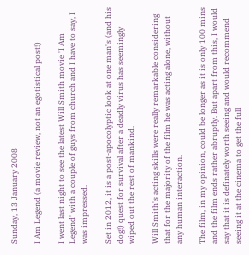Sunday, 13 January 2008

I Am Legend (a movie review, not an egotistical post!)

I went last night to see the latest Will Smith movie 'I Am Legend' with a couple of guys from church and I have to say, I was impressed.

Set in 2012, it is a post-apocolyptic look at one man's (and his dog!) quest for survival after a deadly virus has seemingly wiped out the rest of mankind.

Will Smith's acting skills were really remarkable considering that for the majority of the film he was acting alone, without any human interaction.

The film, in my opinion, could be longer as it is only 100 mins and the film ends rather abruptly. But apart from this, I would say that it is definately worth seeing and would recommend seeing it at the cinema to get the full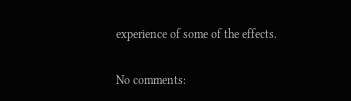experience of some of the effects.

No comments: